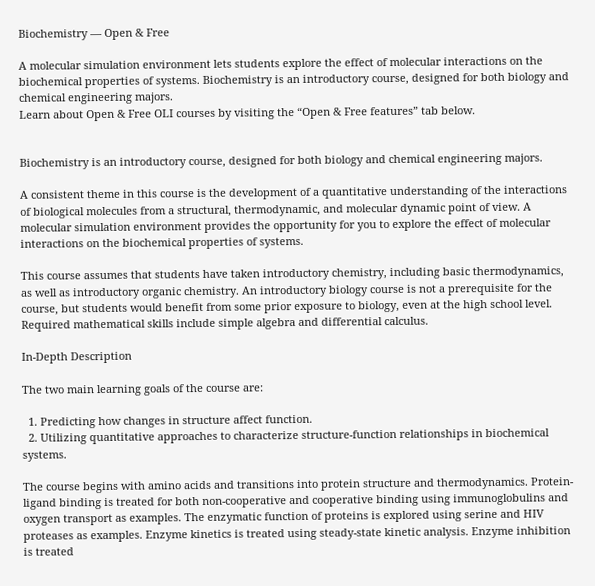Biochemistry — Open & Free

A molecular simulation environment lets students explore the effect of molecular interactions on the biochemical properties of systems. Biochemistry is an introductory course, designed for both biology and chemical engineering majors.
Learn about Open & Free OLI courses by visiting the “Open & Free features” tab below.


Biochemistry is an introductory course, designed for both biology and chemical engineering majors.

A consistent theme in this course is the development of a quantitative understanding of the interactions of biological molecules from a structural, thermodynamic, and molecular dynamic point of view. A molecular simulation environment provides the opportunity for you to explore the effect of molecular interactions on the biochemical properties of systems.

This course assumes that students have taken introductory chemistry, including basic thermodynamics, as well as introductory organic chemistry. An introductory biology course is not a prerequisite for the course, but students would benefit from some prior exposure to biology, even at the high school level. Required mathematical skills include simple algebra and differential calculus.

In-Depth Description

The two main learning goals of the course are:

  1. Predicting how changes in structure affect function.
  2. Utilizing quantitative approaches to characterize structure-function relationships in biochemical systems.

The course begins with amino acids and transitions into protein structure and thermodynamics. Protein-ligand binding is treated for both non-cooperative and cooperative binding using immunoglobulins and oxygen transport as examples. The enzymatic function of proteins is explored using serine and HIV proteases as examples. Enzyme kinetics is treated using steady-state kinetic analysis. Enzyme inhibition is treated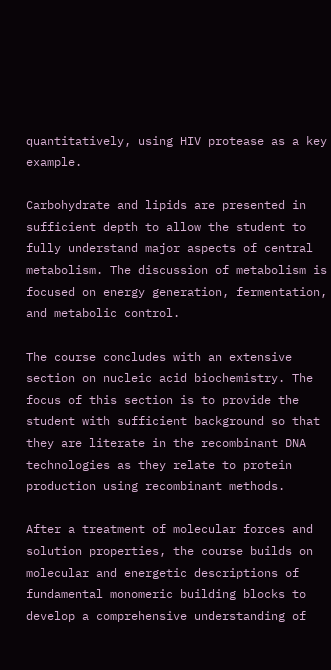quantitatively, using HIV protease as a key example.

Carbohydrate and lipids are presented in sufficient depth to allow the student to fully understand major aspects of central metabolism. The discussion of metabolism is focused on energy generation, fermentation, and metabolic control.

The course concludes with an extensive section on nucleic acid biochemistry. The focus of this section is to provide the student with sufficient background so that they are literate in the recombinant DNA technologies as they relate to protein production using recombinant methods.

After a treatment of molecular forces and solution properties, the course builds on molecular and energetic descriptions of fundamental monomeric building blocks to develop a comprehensive understanding of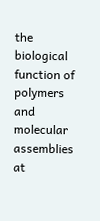the biological function of polymers and molecular assemblies at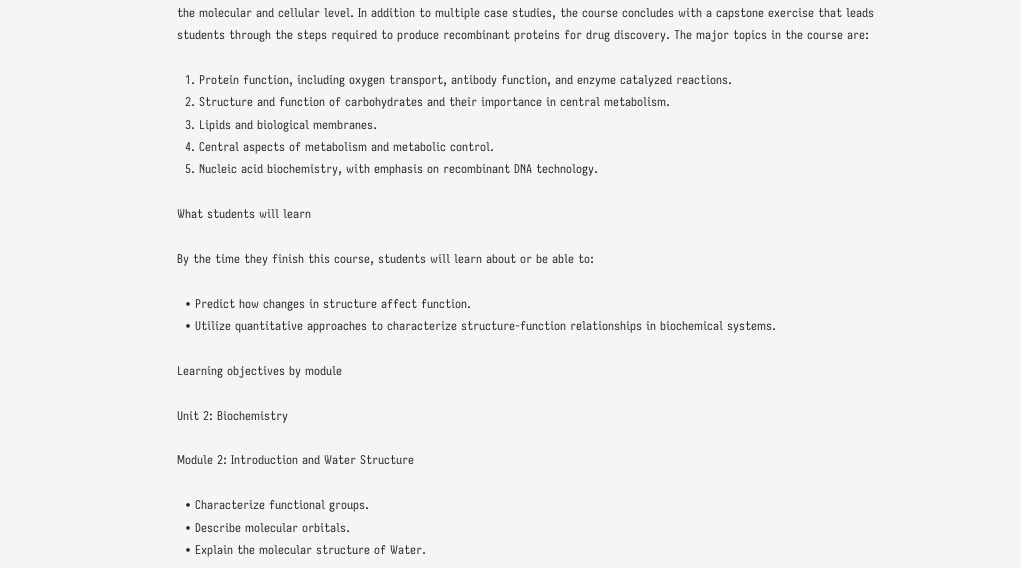the molecular and cellular level. In addition to multiple case studies, the course concludes with a capstone exercise that leads students through the steps required to produce recombinant proteins for drug discovery. The major topics in the course are:

  1. Protein function, including oxygen transport, antibody function, and enzyme catalyzed reactions.
  2. Structure and function of carbohydrates and their importance in central metabolism.
  3. Lipids and biological membranes.
  4. Central aspects of metabolism and metabolic control.
  5. Nucleic acid biochemistry, with emphasis on recombinant DNA technology.

What students will learn

By the time they finish this course, students will learn about or be able to:

  • Predict how changes in structure affect function.
  • Utilize quantitative approaches to characterize structure-function relationships in biochemical systems.

Learning objectives by module

Unit 2: Biochemistry

Module 2: Introduction and Water Structure

  • Characterize functional groups.
  • Describe molecular orbitals.
  • Explain the molecular structure of Water.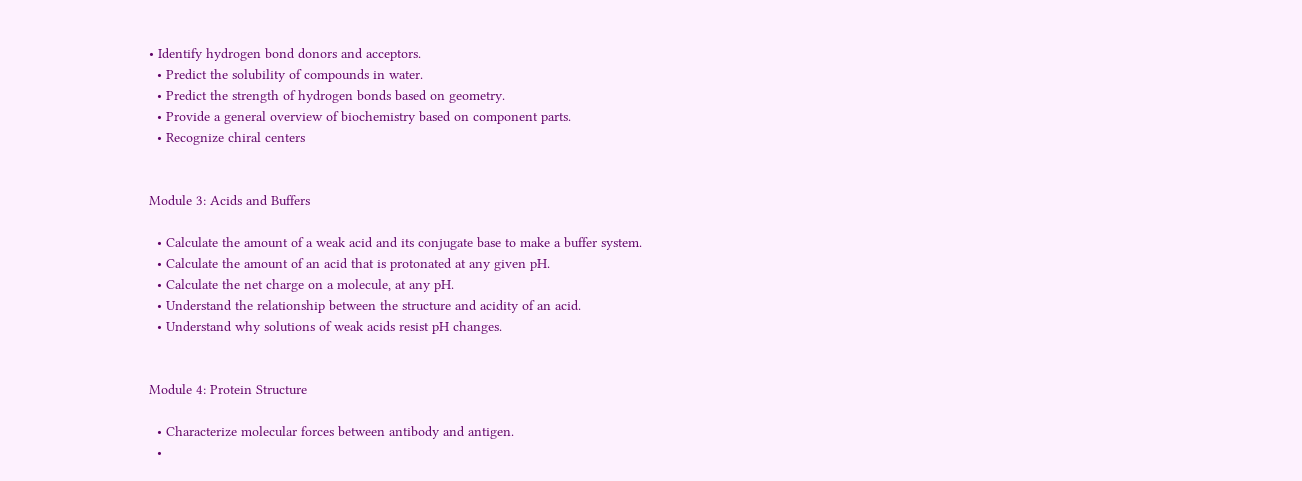• Identify hydrogen bond donors and acceptors.
  • Predict the solubility of compounds in water.
  • Predict the strength of hydrogen bonds based on geometry.
  • Provide a general overview of biochemistry based on component parts.
  • Recognize chiral centers


Module 3: Acids and Buffers

  • Calculate the amount of a weak acid and its conjugate base to make a buffer system.
  • Calculate the amount of an acid that is protonated at any given pH.
  • Calculate the net charge on a molecule, at any pH.
  • Understand the relationship between the structure and acidity of an acid.
  • Understand why solutions of weak acids resist pH changes.


Module 4: Protein Structure

  • Characterize molecular forces between antibody and antigen.
  •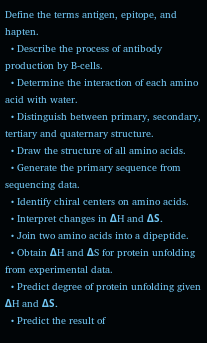Define the terms antigen, epitope, and hapten.
  • Describe the process of antibody production by B-cells.
  • Determine the interaction of each amino acid with water.
  • Distinguish between primary, secondary, tertiary and quaternary structure.
  • Draw the structure of all amino acids.
  • Generate the primary sequence from sequencing data.
  • Identify chiral centers on amino acids.
  • Interpret changes in ΔH and ΔS.
  • Join two amino acids into a dipeptide.
  • Obtain ΔH and ΔS for protein unfolding from experimental data.
  • Predict degree of protein unfolding given ΔH and ΔS.
  • Predict the result of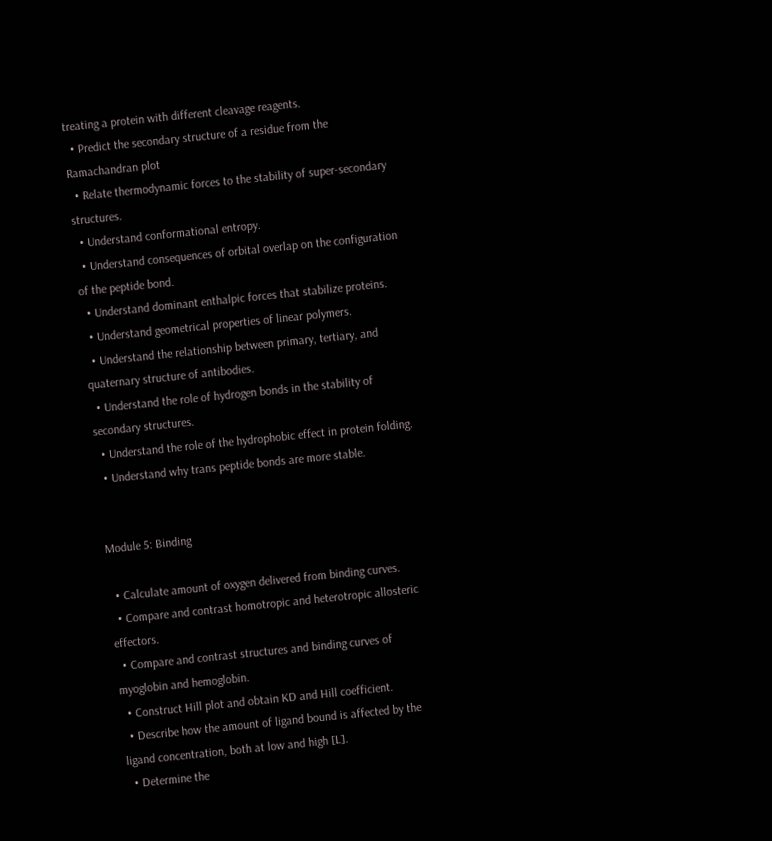treating a protein with different cleavage reagents.
  • Predict the secondary structure of a residue from the Ramachandran plot
  • Relate thermodynamic forces to the stability of super-secondary structures.
  • Understand conformational entropy.
  • Understand consequences of orbital overlap on the configuration of the peptide bond.
  • Understand dominant enthalpic forces that stabilize proteins.
  • Understand geometrical properties of linear polymers.
  • Understand the relationship between primary, tertiary, and quaternary structure of antibodies.
  • Understand the role of hydrogen bonds in the stability of secondary structures.
  • Understand the role of the hydrophobic effect in protein folding.
  • Understand why trans peptide bonds are more stable.


Module 5: Binding

  • Calculate amount of oxygen delivered from binding curves.
  • Compare and contrast homotropic and heterotropic allosteric effectors.
  • Compare and contrast structures and binding curves of myoglobin and hemoglobin.
  • Construct Hill plot and obtain KD and Hill coefficient.
  • Describe how the amount of ligand bound is affected by the ligand concentration, both at low and high [L].
  • Determine the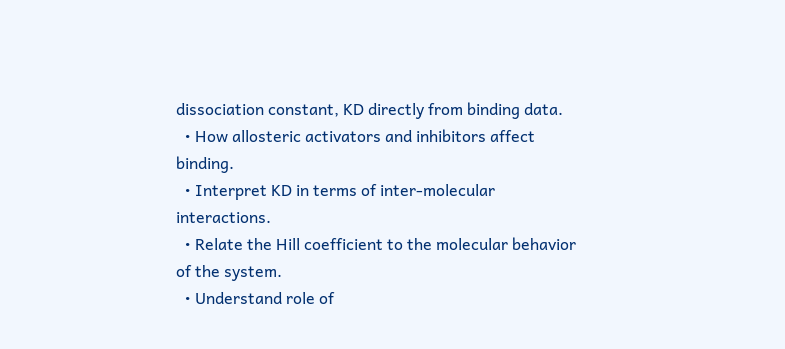dissociation constant, KD directly from binding data.
  • How allosteric activators and inhibitors affect binding.
  • Interpret KD in terms of inter-molecular interactions.
  • Relate the Hill coefficient to the molecular behavior of the system.
  • Understand role of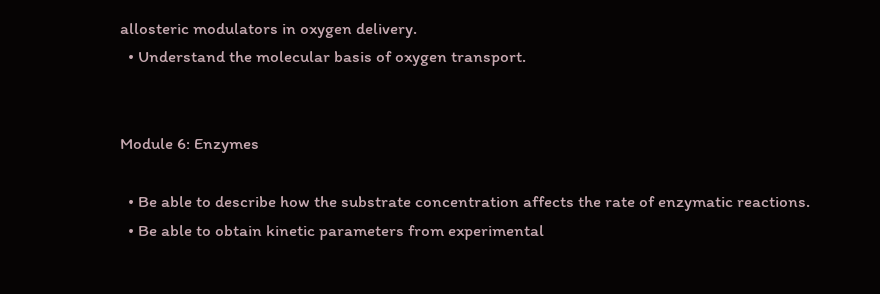allosteric modulators in oxygen delivery.
  • Understand the molecular basis of oxygen transport.


Module 6: Enzymes

  • Be able to describe how the substrate concentration affects the rate of enzymatic reactions.
  • Be able to obtain kinetic parameters from experimental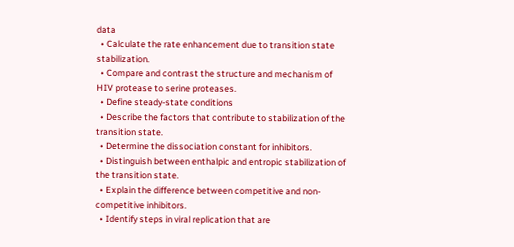data
  • Calculate the rate enhancement due to transition state stabilization.
  • Compare and contrast the structure and mechanism of HIV protease to serine proteases.
  • Define steady-state conditions
  • Describe the factors that contribute to stabilization of the transition state.
  • Determine the dissociation constant for inhibitors.
  • Distinguish between enthalpic and entropic stabilization of the transition state.
  • Explain the difference between competitive and non-competitive inhibitors.
  • Identify steps in viral replication that are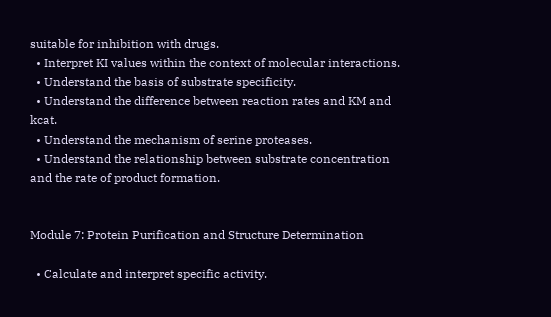suitable for inhibition with drugs.
  • Interpret KI values within the context of molecular interactions.
  • Understand the basis of substrate specificity.
  • Understand the difference between reaction rates and KM and kcat.
  • Understand the mechanism of serine proteases.
  • Understand the relationship between substrate concentration and the rate of product formation.


Module 7: Protein Purification and Structure Determination

  • Calculate and interpret specific activity.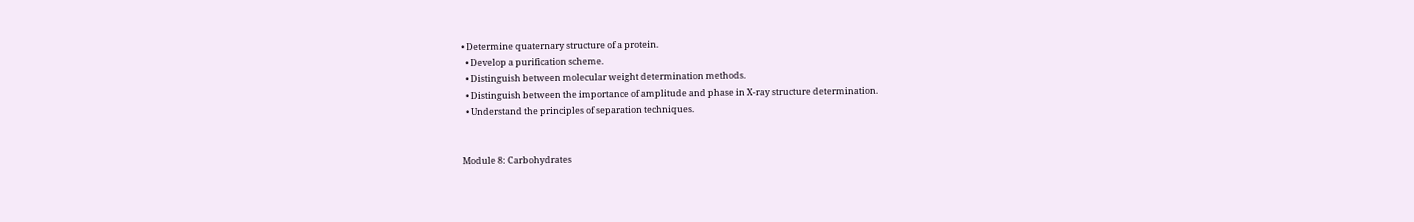• Determine quaternary structure of a protein.
  • Develop a purification scheme.
  • Distinguish between molecular weight determination methods.
  • Distinguish between the importance of amplitude and phase in X-ray structure determination.
  • Understand the principles of separation techniques.


Module 8: Carbohydrates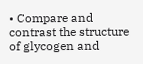• Compare and contrast the structure of glycogen and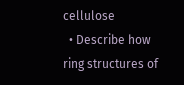cellulose
  • Describe how ring structures of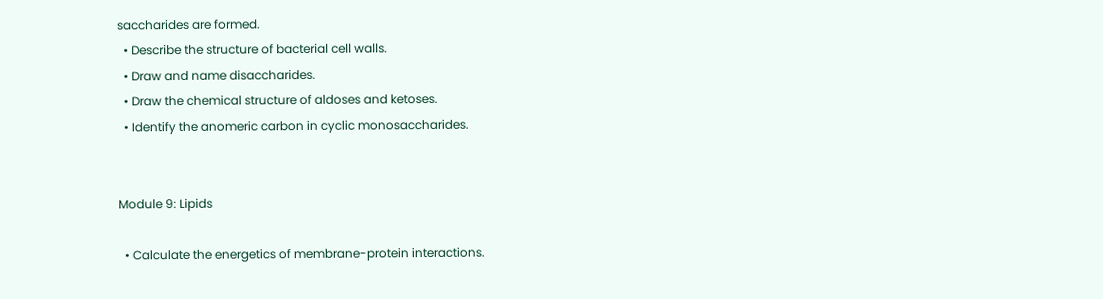saccharides are formed.
  • Describe the structure of bacterial cell walls.
  • Draw and name disaccharides.
  • Draw the chemical structure of aldoses and ketoses.
  • Identify the anomeric carbon in cyclic monosaccharides.


Module 9: Lipids

  • Calculate the energetics of membrane-protein interactions.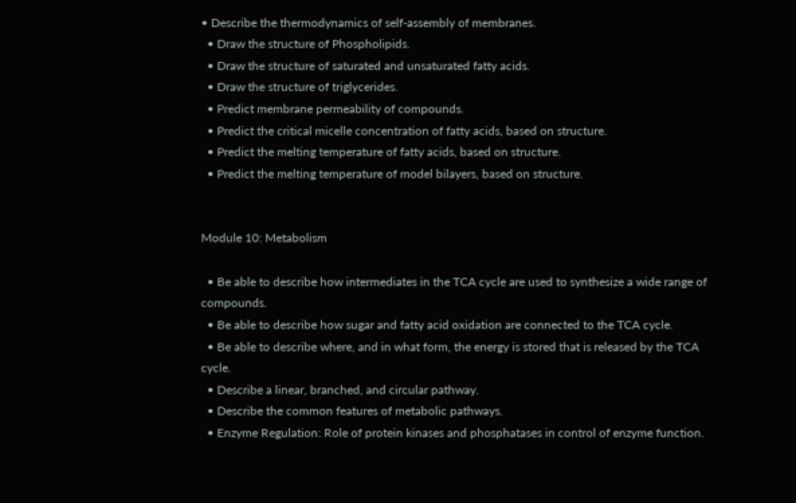• Describe the thermodynamics of self-assembly of membranes.
  • Draw the structure of Phospholipids.
  • Draw the structure of saturated and unsaturated fatty acids.
  • Draw the structure of triglycerides.
  • Predict membrane permeability of compounds.
  • Predict the critical micelle concentration of fatty acids, based on structure.
  • Predict the melting temperature of fatty acids, based on structure.
  • Predict the melting temperature of model bilayers, based on structure.


Module 10: Metabolism

  • Be able to describe how intermediates in the TCA cycle are used to synthesize a wide range of compounds.
  • Be able to describe how sugar and fatty acid oxidation are connected to the TCA cycle.
  • Be able to describe where, and in what form, the energy is stored that is released by the TCA cycle.
  • Describe a linear, branched, and circular pathway.
  • Describe the common features of metabolic pathways.
  • Enzyme Regulation: Role of protein kinases and phosphatases in control of enzyme function.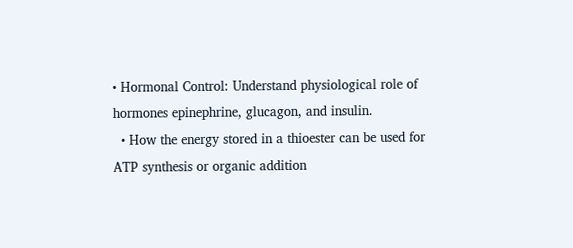• Hormonal Control: Understand physiological role of hormones epinephrine, glucagon, and insulin.
  • How the energy stored in a thioester can be used for ATP synthesis or organic addition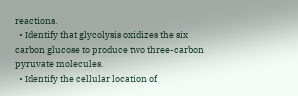reactions.
  • Identify that glycolysis oxidizes the six carbon glucose to produce two three-carbon pyruvate molecules.
  • Identify the cellular location of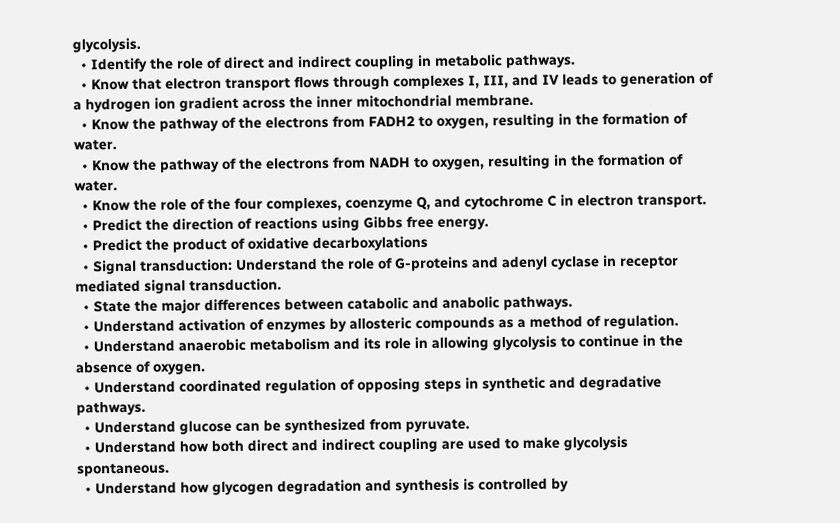glycolysis.
  • Identify the role of direct and indirect coupling in metabolic pathways.
  • Know that electron transport flows through complexes I, III, and IV leads to generation of a hydrogen ion gradient across the inner mitochondrial membrane.
  • Know the pathway of the electrons from FADH2 to oxygen, resulting in the formation of water.
  • Know the pathway of the electrons from NADH to oxygen, resulting in the formation of water.
  • Know the role of the four complexes, coenzyme Q, and cytochrome C in electron transport.
  • Predict the direction of reactions using Gibbs free energy.
  • Predict the product of oxidative decarboxylations
  • Signal transduction: Understand the role of G-proteins and adenyl cyclase in receptor mediated signal transduction.
  • State the major differences between catabolic and anabolic pathways.
  • Understand activation of enzymes by allosteric compounds as a method of regulation.
  • Understand anaerobic metabolism and its role in allowing glycolysis to continue in the absence of oxygen.
  • Understand coordinated regulation of opposing steps in synthetic and degradative pathways.
  • Understand glucose can be synthesized from pyruvate.
  • Understand how both direct and indirect coupling are used to make glycolysis spontaneous.
  • Understand how glycogen degradation and synthesis is controlled by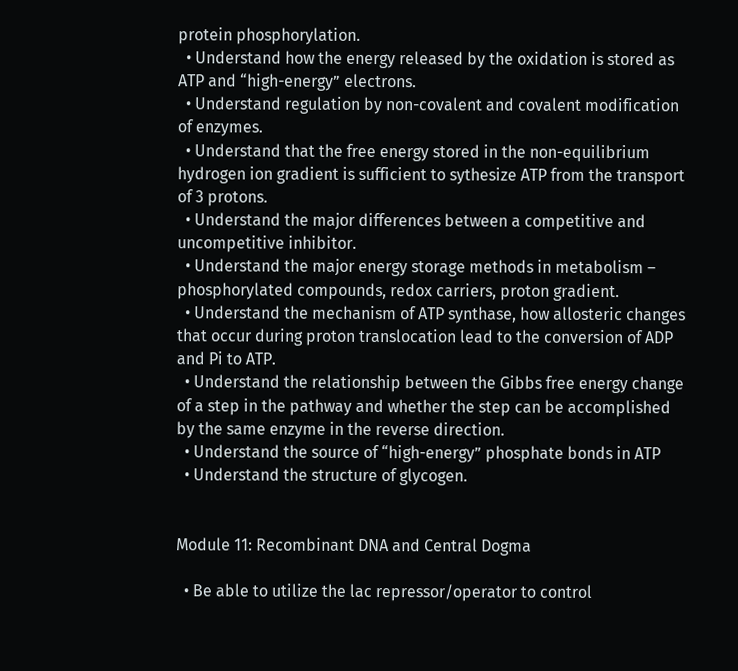protein phosphorylation.
  • Understand how the energy released by the oxidation is stored as ATP and “high-energy” electrons.
  • Understand regulation by non-covalent and covalent modification of enzymes.
  • Understand that the free energy stored in the non-equilibrium hydrogen ion gradient is sufficient to sythesize ATP from the transport of 3 protons.
  • Understand the major differences between a competitive and uncompetitive inhibitor.
  • Understand the major energy storage methods in metabolism – phosphorylated compounds, redox carriers, proton gradient.
  • Understand the mechanism of ATP synthase, how allosteric changes that occur during proton translocation lead to the conversion of ADP and Pi to ATP.
  • Understand the relationship between the Gibbs free energy change of a step in the pathway and whether the step can be accomplished by the same enzyme in the reverse direction.
  • Understand the source of “high-energy” phosphate bonds in ATP
  • Understand the structure of glycogen.


Module 11: Recombinant DNA and Central Dogma

  • Be able to utilize the lac repressor/operator to control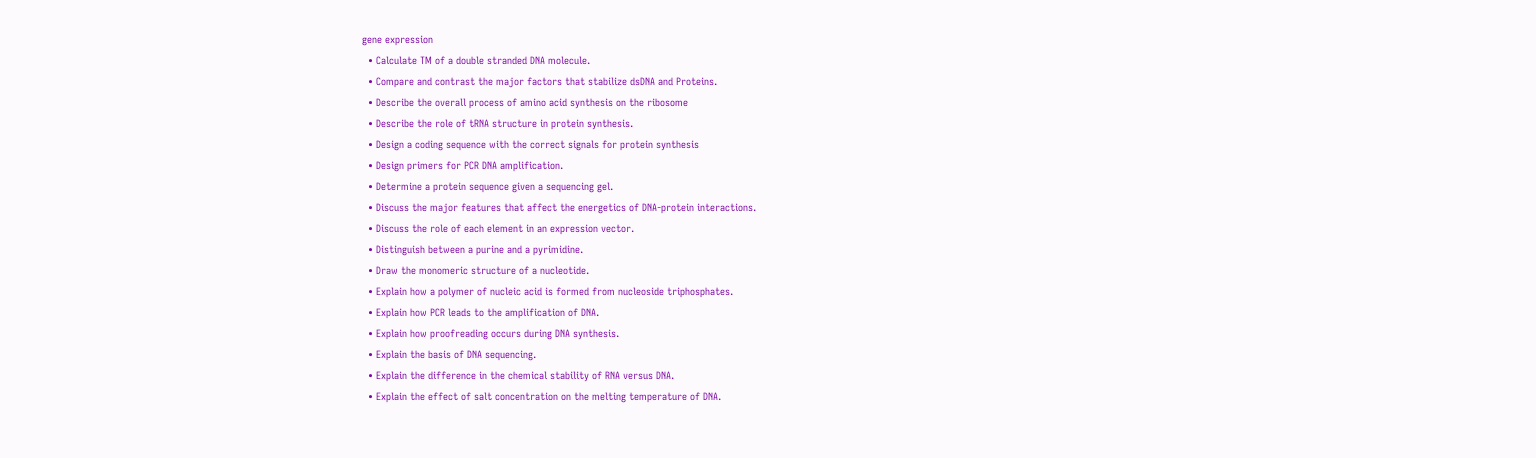gene expression
  • Calculate TM of a double stranded DNA molecule.
  • Compare and contrast the major factors that stabilize dsDNA and Proteins.
  • Describe the overall process of amino acid synthesis on the ribosome
  • Describe the role of tRNA structure in protein synthesis.
  • Design a coding sequence with the correct signals for protein synthesis
  • Design primers for PCR DNA amplification.
  • Determine a protein sequence given a sequencing gel.
  • Discuss the major features that affect the energetics of DNA-protein interactions.
  • Discuss the role of each element in an expression vector.
  • Distinguish between a purine and a pyrimidine.
  • Draw the monomeric structure of a nucleotide.
  • Explain how a polymer of nucleic acid is formed from nucleoside triphosphates.
  • Explain how PCR leads to the amplification of DNA.
  • Explain how proofreading occurs during DNA synthesis.
  • Explain the basis of DNA sequencing.
  • Explain the difference in the chemical stability of RNA versus DNA.
  • Explain the effect of salt concentration on the melting temperature of DNA.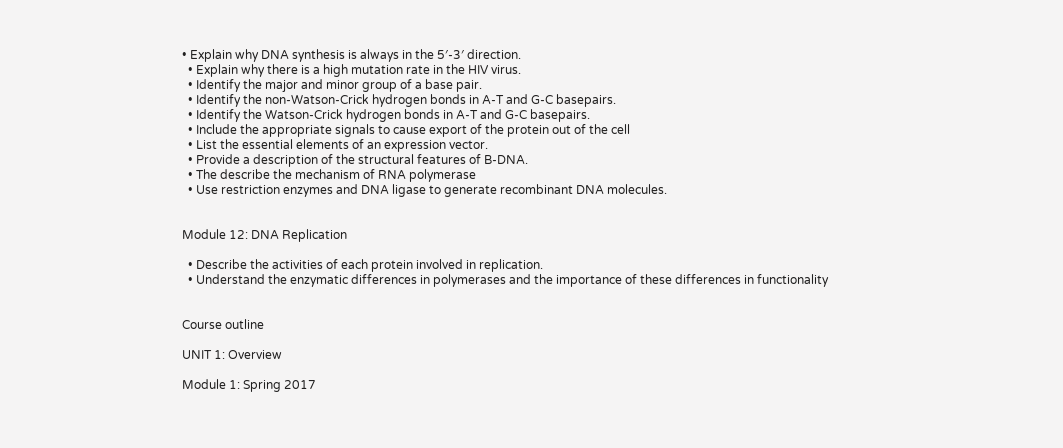• Explain why DNA synthesis is always in the 5′-3′ direction.
  • Explain why there is a high mutation rate in the HIV virus.
  • Identify the major and minor group of a base pair.
  • Identify the non-Watson-Crick hydrogen bonds in A-T and G-C basepairs.
  • Identify the Watson-Crick hydrogen bonds in A-T and G-C basepairs.
  • Include the appropriate signals to cause export of the protein out of the cell
  • List the essential elements of an expression vector.
  • Provide a description of the structural features of B-DNA.
  • The describe the mechanism of RNA polymerase
  • Use restriction enzymes and DNA ligase to generate recombinant DNA molecules.


Module 12: DNA Replication

  • Describe the activities of each protein involved in replication.
  • Understand the enzymatic differences in polymerases and the importance of these differences in functionality


Course outline

UNIT 1: Overview

Module 1: Spring 2017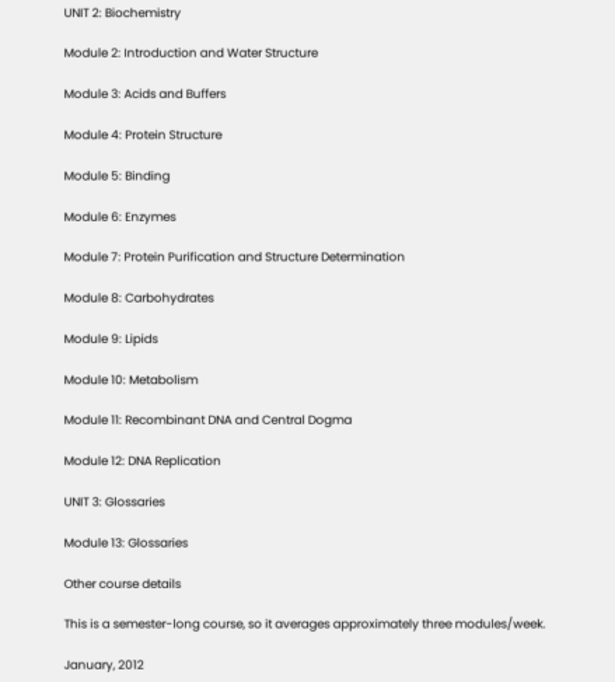UNIT 2: Biochemistry

Module 2: Introduction and Water Structure

Module 3: Acids and Buffers

Module 4: Protein Structure

Module 5: Binding

Module 6: Enzymes

Module 7: Protein Purification and Structure Determination

Module 8: Carbohydrates

Module 9: Lipids

Module 10: Metabolism

Module 11: Recombinant DNA and Central Dogma

Module 12: DNA Replication

UNIT 3: Glossaries

Module 13: Glossaries

Other course details

This is a semester-long course, so it averages approximately three modules/week.

January, 2012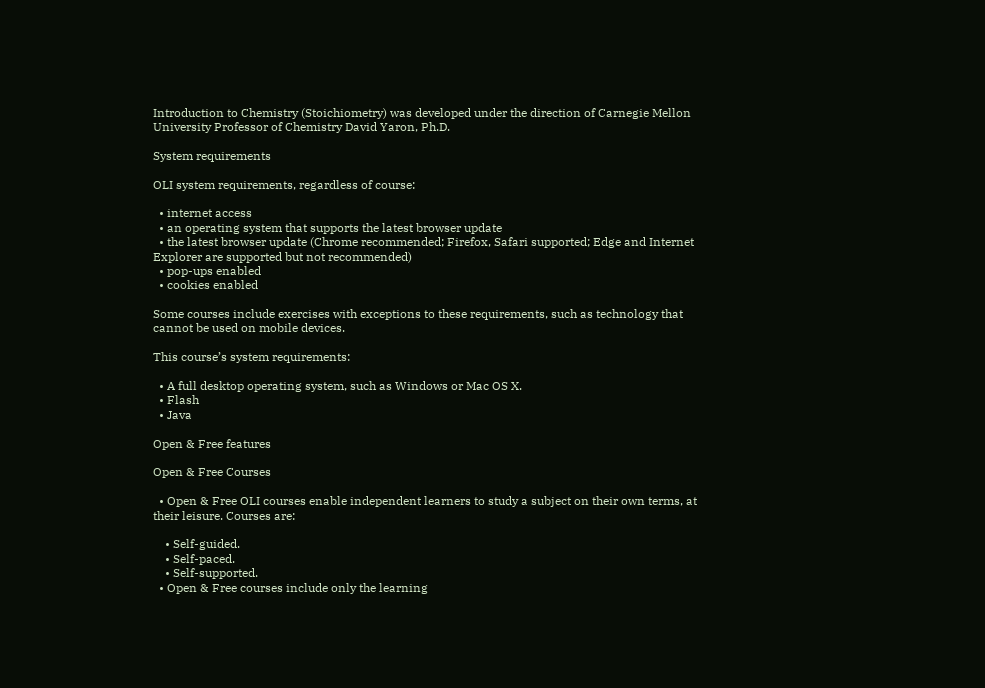Introduction to Chemistry (Stoichiometry) was developed under the direction of Carnegie Mellon University Professor of Chemistry David Yaron, Ph.D.

System requirements

OLI system requirements, regardless of course:

  • internet access
  • an operating system that supports the latest browser update
  • the latest browser update (Chrome recommended; Firefox, Safari supported; Edge and Internet Explorer are supported but not recommended)
  • pop-ups enabled
  • cookies enabled

Some courses include exercises with exceptions to these requirements, such as technology that cannot be used on mobile devices.

This course’s system requirements:

  • A full desktop operating system, such as Windows or Mac OS X.
  • Flash
  • Java

Open & Free features

Open & Free Courses

  • Open & Free OLI courses enable independent learners to study a subject on their own terms, at their leisure. Courses are:

    • Self-guided.
    • Self-paced.
    • Self-supported.
  • Open & Free courses include only the learning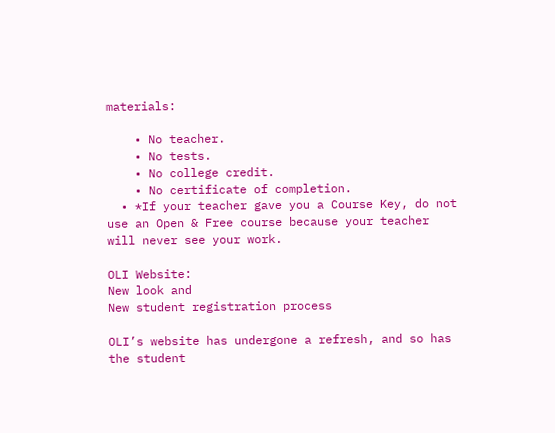materials:

    • No teacher.
    • No tests.
    • No college credit.
    • No certificate of completion.
  • *If your teacher gave you a Course Key, do not use an Open & Free course because your teacher will never see your work.

OLI Website:
New look and
New student registration process

OLI’s website has undergone a refresh, and so has the student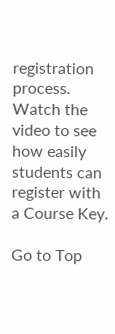registration process. Watch the video to see how easily students can register with a Course Key.

Go to Top